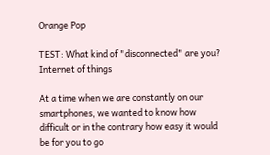Orange Pop

TEST: What kind of "disconnected" are you?
Internet of things

At a time when we are constantly on our smartphones, we wanted to know how difficult or in the contrary how easy it would be for you to go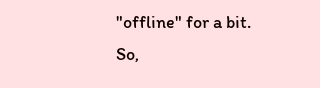"offline" for a bit.
So,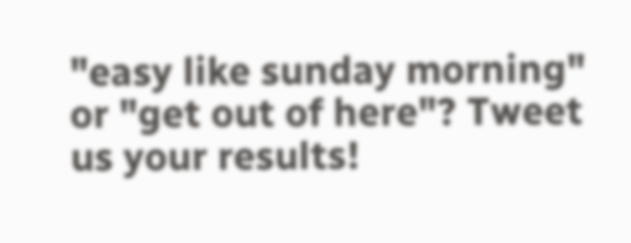"easy like sunday morning" or "get out of here"? Tweet us your results!